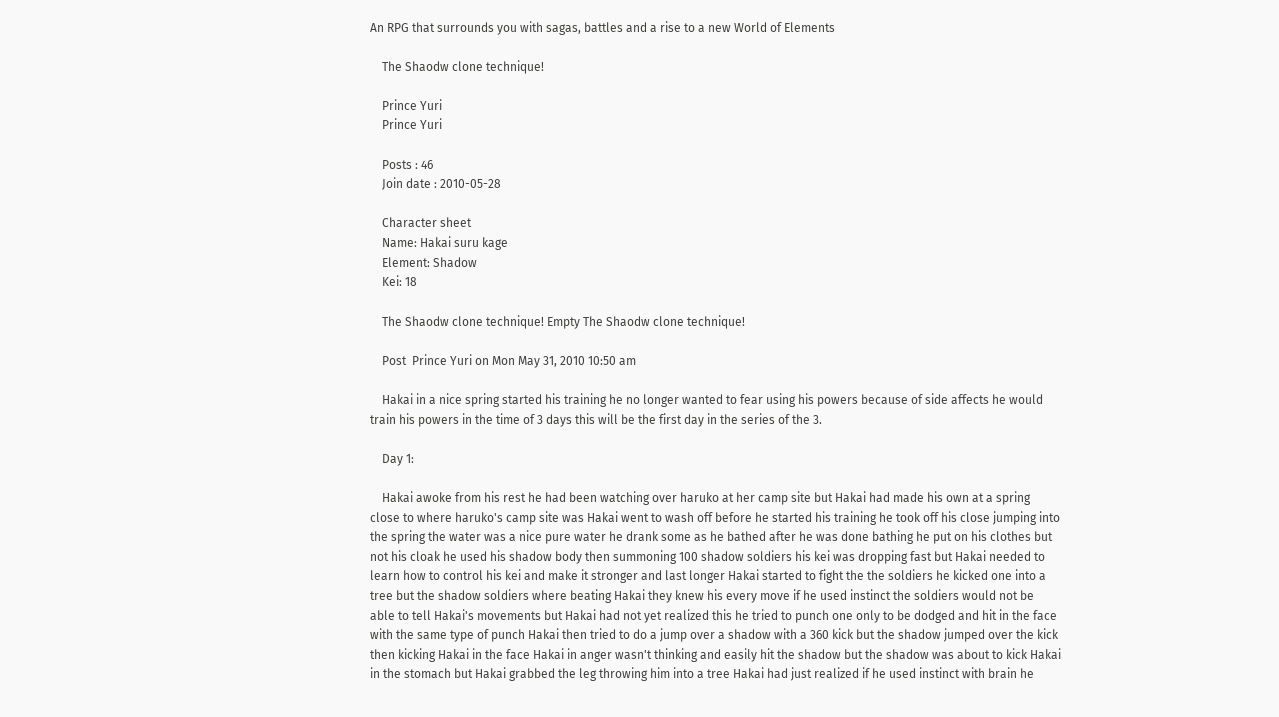An RPG that surrounds you with sagas, battles and a rise to a new World of Elements

    The Shaodw clone technique!

    Prince Yuri
    Prince Yuri

    Posts : 46
    Join date : 2010-05-28

    Character sheet
    Name: Hakai suru kage
    Element: Shadow
    Kei: 18

    The Shaodw clone technique! Empty The Shaodw clone technique!

    Post  Prince Yuri on Mon May 31, 2010 10:50 am

    Hakai in a nice spring started his training he no longer wanted to fear using his powers because of side affects he would train his powers in the time of 3 days this will be the first day in the series of the 3.

    Day 1:

    Hakai awoke from his rest he had been watching over haruko at her camp site but Hakai had made his own at a spring close to where haruko's camp site was Hakai went to wash off before he started his training he took off his close jumping into the spring the water was a nice pure water he drank some as he bathed after he was done bathing he put on his clothes but not his cloak he used his shadow body then summoning 100 shadow soldiers his kei was dropping fast but Hakai needed to learn how to control his kei and make it stronger and last longer Hakai started to fight the the soldiers he kicked one into a tree but the shadow soldiers where beating Hakai they knew his every move if he used instinct the soldiers would not be able to tell Hakai's movements but Hakai had not yet realized this he tried to punch one only to be dodged and hit in the face with the same type of punch Hakai then tried to do a jump over a shadow with a 360 kick but the shadow jumped over the kick then kicking Hakai in the face Hakai in anger wasn't thinking and easily hit the shadow but the shadow was about to kick Hakai in the stomach but Hakai grabbed the leg throwing him into a tree Hakai had just realized if he used instinct with brain he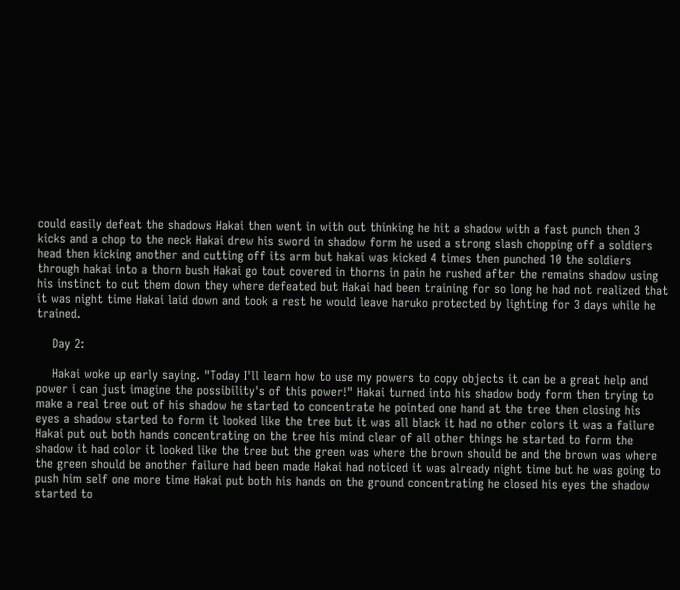could easily defeat the shadows Hakai then went in with out thinking he hit a shadow with a fast punch then 3 kicks and a chop to the neck Hakai drew his sword in shadow form he used a strong slash chopping off a soldiers head then kicking another and cutting off its arm but hakai was kicked 4 times then punched 10 the soldiers through hakai into a thorn bush Hakai go tout covered in thorns in pain he rushed after the remains shadow using his instinct to cut them down they where defeated but Hakai had been training for so long he had not realized that it was night time Hakai laid down and took a rest he would leave haruko protected by lighting for 3 days while he trained.

    Day 2:

    Hakai woke up early saying. "Today I'll learn how to use my powers to copy objects it can be a great help and power i can just imagine the possibility's of this power!" Hakai turned into his shadow body form then trying to make a real tree out of his shadow he started to concentrate he pointed one hand at the tree then closing his eyes a shadow started to form it looked like the tree but it was all black it had no other colors it was a failure Hakai put out both hands concentrating on the tree his mind clear of all other things he started to form the shadow it had color it looked like the tree but the green was where the brown should be and the brown was where the green should be another failure had been made Hakai had noticed it was already night time but he was going to push him self one more time Hakai put both his hands on the ground concentrating he closed his eyes the shadow started to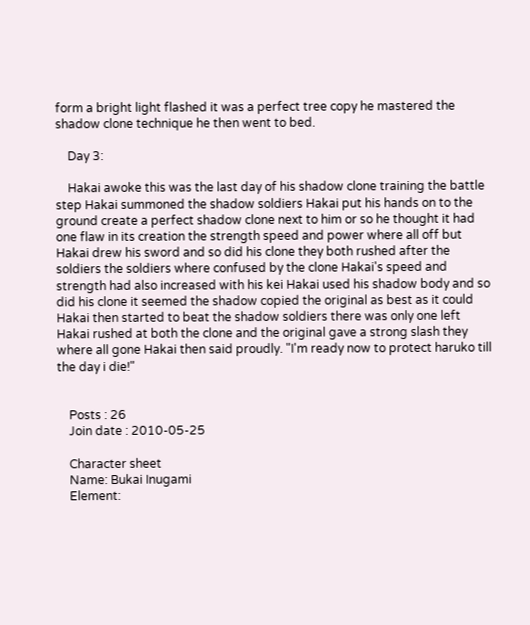form a bright light flashed it was a perfect tree copy he mastered the shadow clone technique he then went to bed.

    Day 3:

    Hakai awoke this was the last day of his shadow clone training the battle step Hakai summoned the shadow soldiers Hakai put his hands on to the ground create a perfect shadow clone next to him or so he thought it had one flaw in its creation the strength speed and power where all off but Hakai drew his sword and so did his clone they both rushed after the soldiers the soldiers where confused by the clone Hakai's speed and strength had also increased with his kei Hakai used his shadow body and so did his clone it seemed the shadow copied the original as best as it could Hakai then started to beat the shadow soldiers there was only one left Hakai rushed at both the clone and the original gave a strong slash they where all gone Hakai then said proudly. "I'm ready now to protect haruko till the day i die!"


    Posts : 26
    Join date : 2010-05-25

    Character sheet
    Name: Bukai Inugami
    Element: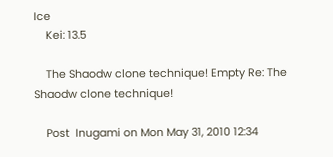Ice
    Kei: 13.5

    The Shaodw clone technique! Empty Re: The Shaodw clone technique!

    Post  Inugami on Mon May 31, 2010 12:34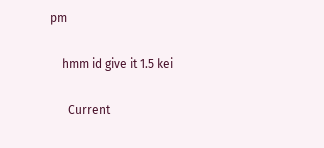pm

    hmm id give it 1.5 kei

      Current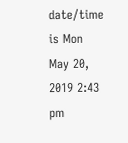date/time is Mon May 20, 2019 2:43 pm